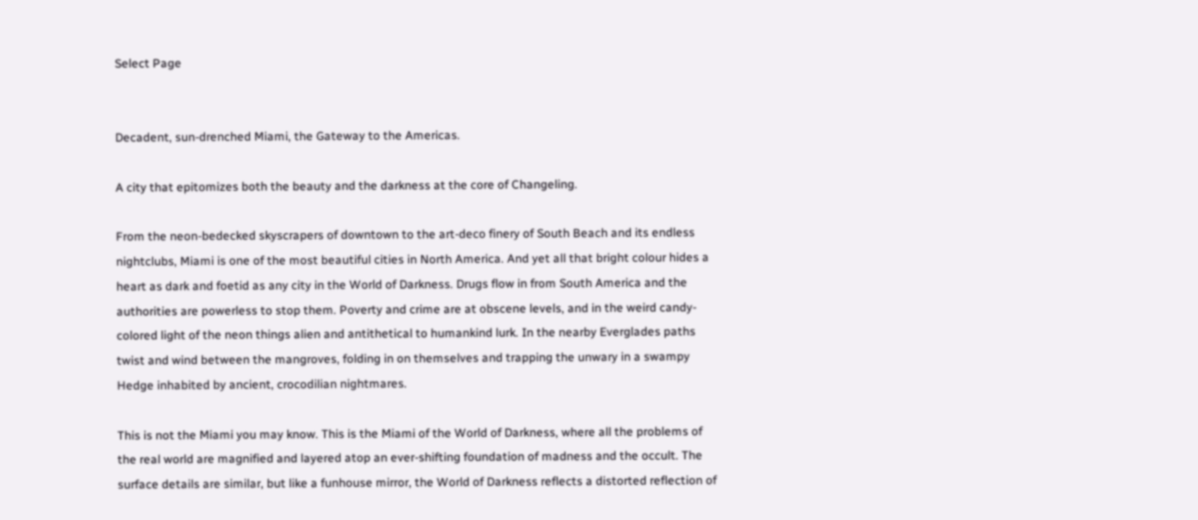Select Page


Decadent, sun-drenched Miami, the Gateway to the Americas.

A city that epitomizes both the beauty and the darkness at the core of Changeling.

From the neon-bedecked skyscrapers of downtown to the art-deco finery of South Beach and its endless nightclubs, Miami is one of the most beautiful cities in North America. And yet all that bright colour hides a heart as dark and foetid as any city in the World of Darkness. Drugs flow in from South America and the authorities are powerless to stop them. Poverty and crime are at obscene levels, and in the weird candy-colored light of the neon things alien and antithetical to humankind lurk. In the nearby Everglades paths twist and wind between the mangroves, folding in on themselves and trapping the unwary in a swampy Hedge inhabited by ancient, crocodilian nightmares.

This is not the Miami you may know. This is the Miami of the World of Darkness, where all the problems of the real world are magnified and layered atop an ever-shifting foundation of madness and the occult. The surface details are similar, but like a funhouse mirror, the World of Darkness reflects a distorted reflection of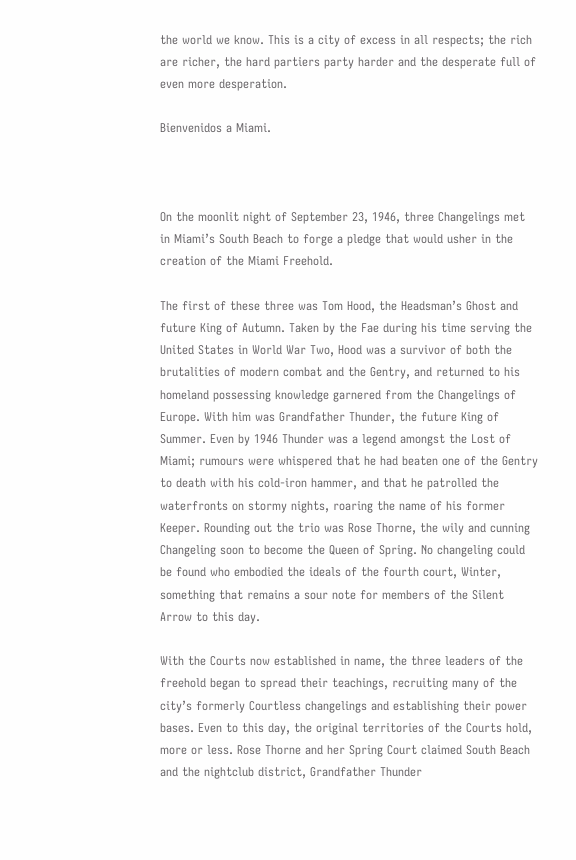the world we know. This is a city of excess in all respects; the rich are richer, the hard partiers party harder and the desperate full of even more desperation.

Bienvenidos a Miami.



On the moonlit night of September 23, 1946, three Changelings met in Miami’s South Beach to forge a pledge that would usher in the creation of the Miami Freehold.

The first of these three was Tom Hood, the Headsman’s Ghost and future King of Autumn. Taken by the Fae during his time serving the United States in World War Two, Hood was a survivor of both the brutalities of modern combat and the Gentry, and returned to his homeland possessing knowledge garnered from the Changelings of Europe. With him was Grandfather Thunder, the future King of Summer. Even by 1946 Thunder was a legend amongst the Lost of Miami; rumours were whispered that he had beaten one of the Gentry to death with his cold-iron hammer, and that he patrolled the waterfronts on stormy nights, roaring the name of his former Keeper. Rounding out the trio was Rose Thorne, the wily and cunning Changeling soon to become the Queen of Spring. No changeling could be found who embodied the ideals of the fourth court, Winter, something that remains a sour note for members of the Silent Arrow to this day.

With the Courts now established in name, the three leaders of the freehold began to spread their teachings, recruiting many of the city’s formerly Courtless changelings and establishing their power bases. Even to this day, the original territories of the Courts hold, more or less. Rose Thorne and her Spring Court claimed South Beach and the nightclub district, Grandfather Thunder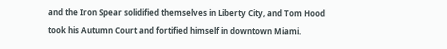and the Iron Spear solidified themselves in Liberty City, and Tom Hood took his Autumn Court and fortified himself in downtown Miami.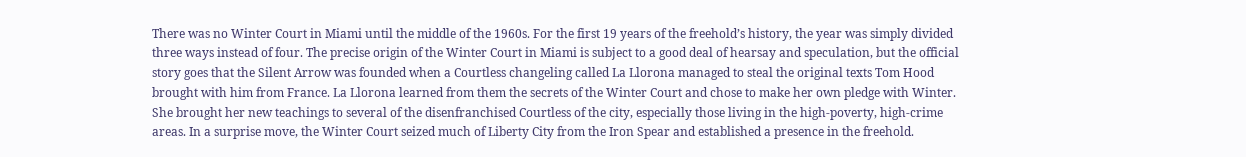There was no Winter Court in Miami until the middle of the 1960s. For the first 19 years of the freehold’s history, the year was simply divided three ways instead of four. The precise origin of the Winter Court in Miami is subject to a good deal of hearsay and speculation, but the official story goes that the Silent Arrow was founded when a Courtless changeling called La Llorona managed to steal the original texts Tom Hood brought with him from France. La Llorona learned from them the secrets of the Winter Court and chose to make her own pledge with Winter. She brought her new teachings to several of the disenfranchised Courtless of the city, especially those living in the high-poverty, high-crime areas. In a surprise move, the Winter Court seized much of Liberty City from the Iron Spear and established a presence in the freehold.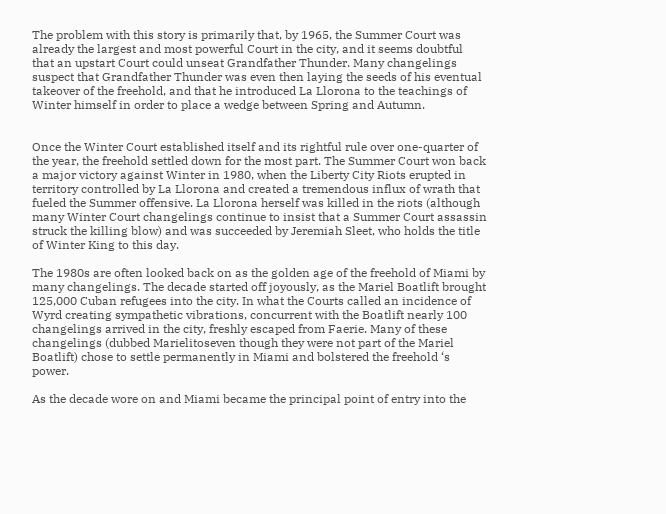The problem with this story is primarily that, by 1965, the Summer Court was already the largest and most powerful Court in the city, and it seems doubtful that an upstart Court could unseat Grandfather Thunder. Many changelings suspect that Grandfather Thunder was even then laying the seeds of his eventual takeover of the freehold, and that he introduced La Llorona to the teachings of Winter himself in order to place a wedge between Spring and Autumn.


Once the Winter Court established itself and its rightful rule over one-quarter of the year, the freehold settled down for the most part. The Summer Court won back a major victory against Winter in 1980, when the Liberty City Riots erupted in territory controlled by La Llorona and created a tremendous influx of wrath that fueled the Summer offensive. La Llorona herself was killed in the riots (although many Winter Court changelings continue to insist that a Summer Court assassin struck the killing blow) and was succeeded by Jeremiah Sleet, who holds the title of Winter King to this day.

The 1980s are often looked back on as the golden age of the freehold of Miami by many changelings. The decade started off joyously, as the Mariel Boatlift brought 125,000 Cuban refugees into the city. In what the Courts called an incidence of Wyrd creating sympathetic vibrations, concurrent with the Boatlift nearly 100 changelings arrived in the city, freshly escaped from Faerie. Many of these changelings (dubbed Marielitoseven though they were not part of the Mariel Boatlift) chose to settle permanently in Miami and bolstered the freehold ‘s power.

As the decade wore on and Miami became the principal point of entry into the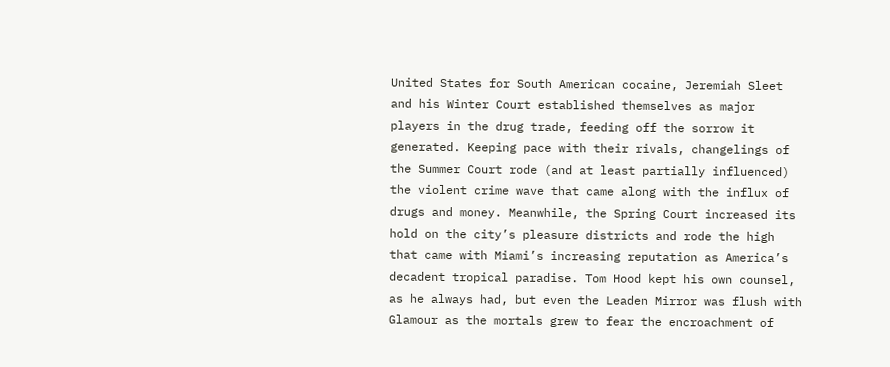United States for South American cocaine, Jeremiah Sleet and his Winter Court established themselves as major players in the drug trade, feeding off the sorrow it generated. Keeping pace with their rivals, changelings of the Summer Court rode (and at least partially influenced) the violent crime wave that came along with the influx of drugs and money. Meanwhile, the Spring Court increased its hold on the city’s pleasure districts and rode the high that came with Miami’s increasing reputation as America’s decadent tropical paradise. Tom Hood kept his own counsel, as he always had, but even the Leaden Mirror was flush with Glamour as the mortals grew to fear the encroachment of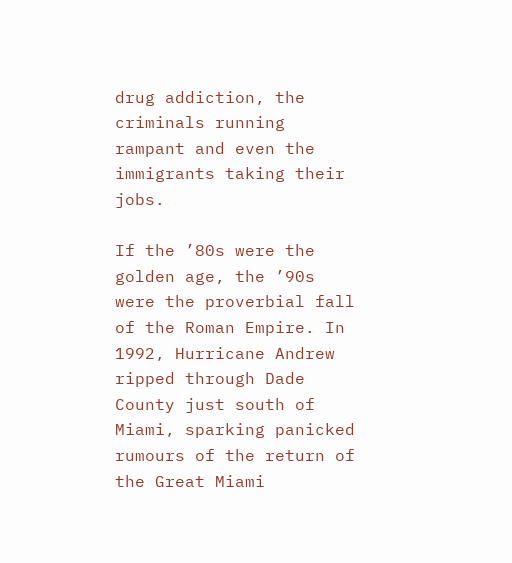drug addiction, the criminals running rampant and even the immigrants taking their jobs.

If the ’80s were the golden age, the ’90s were the proverbial fall of the Roman Empire. In 1992, Hurricane Andrew ripped through Dade County just south of Miami, sparking panicked rumours of the return of the Great Miami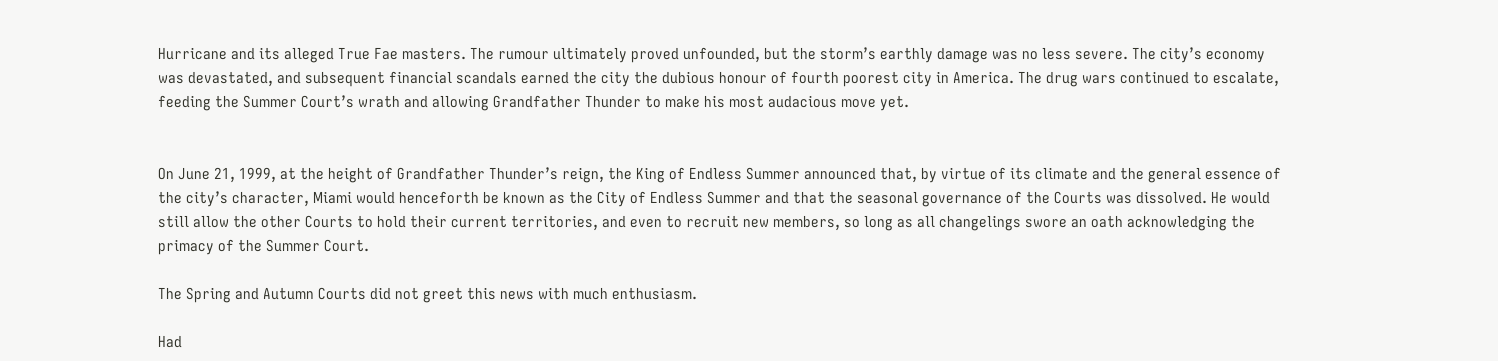Hurricane and its alleged True Fae masters. The rumour ultimately proved unfounded, but the storm’s earthly damage was no less severe. The city’s economy was devastated, and subsequent financial scandals earned the city the dubious honour of fourth poorest city in America. The drug wars continued to escalate, feeding the Summer Court’s wrath and allowing Grandfather Thunder to make his most audacious move yet.


On June 21, 1999, at the height of Grandfather Thunder’s reign, the King of Endless Summer announced that, by virtue of its climate and the general essence of the city’s character, Miami would henceforth be known as the City of Endless Summer and that the seasonal governance of the Courts was dissolved. He would still allow the other Courts to hold their current territories, and even to recruit new members, so long as all changelings swore an oath acknowledging the primacy of the Summer Court.

The Spring and Autumn Courts did not greet this news with much enthusiasm.

Had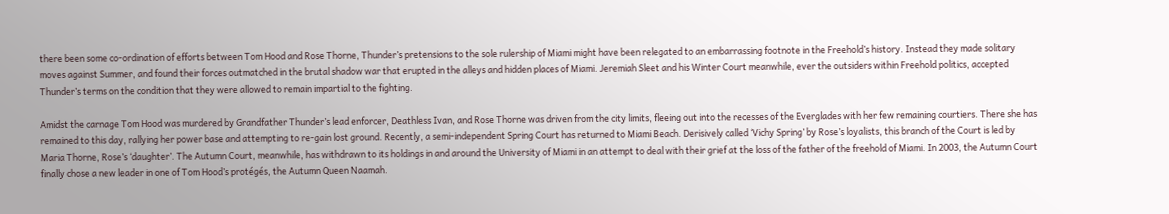there been some co-ordination of efforts between Tom Hood and Rose Thorne, Thunder’s pretensions to the sole rulership of Miami might have been relegated to an embarrassing footnote in the Freehold’s history. Instead they made solitary moves against Summer, and found their forces outmatched in the brutal shadow war that erupted in the alleys and hidden places of Miami. Jeremiah Sleet and his Winter Court meanwhile, ever the outsiders within Freehold politics, accepted Thunder’s terms on the condition that they were allowed to remain impartial to the fighting.

Amidst the carnage Tom Hood was murdered by Grandfather Thunder’s lead enforcer, Deathless Ivan, and Rose Thorne was driven from the city limits, fleeing out into the recesses of the Everglades with her few remaining courtiers. There she has remained to this day, rallying her power base and attempting to re-gain lost ground. Recently, a semi-independent Spring Court has returned to Miami Beach. Derisively called ‘Vichy Spring’ by Rose’s loyalists, this branch of the Court is led by Maria Thorne, Rose’s ‘daughter’. The Autumn Court, meanwhile, has withdrawn to its holdings in and around the University of Miami in an attempt to deal with their grief at the loss of the father of the freehold of Miami. In 2003, the Autumn Court finally chose a new leader in one of Tom Hood’s protégés, the Autumn Queen Naamah.